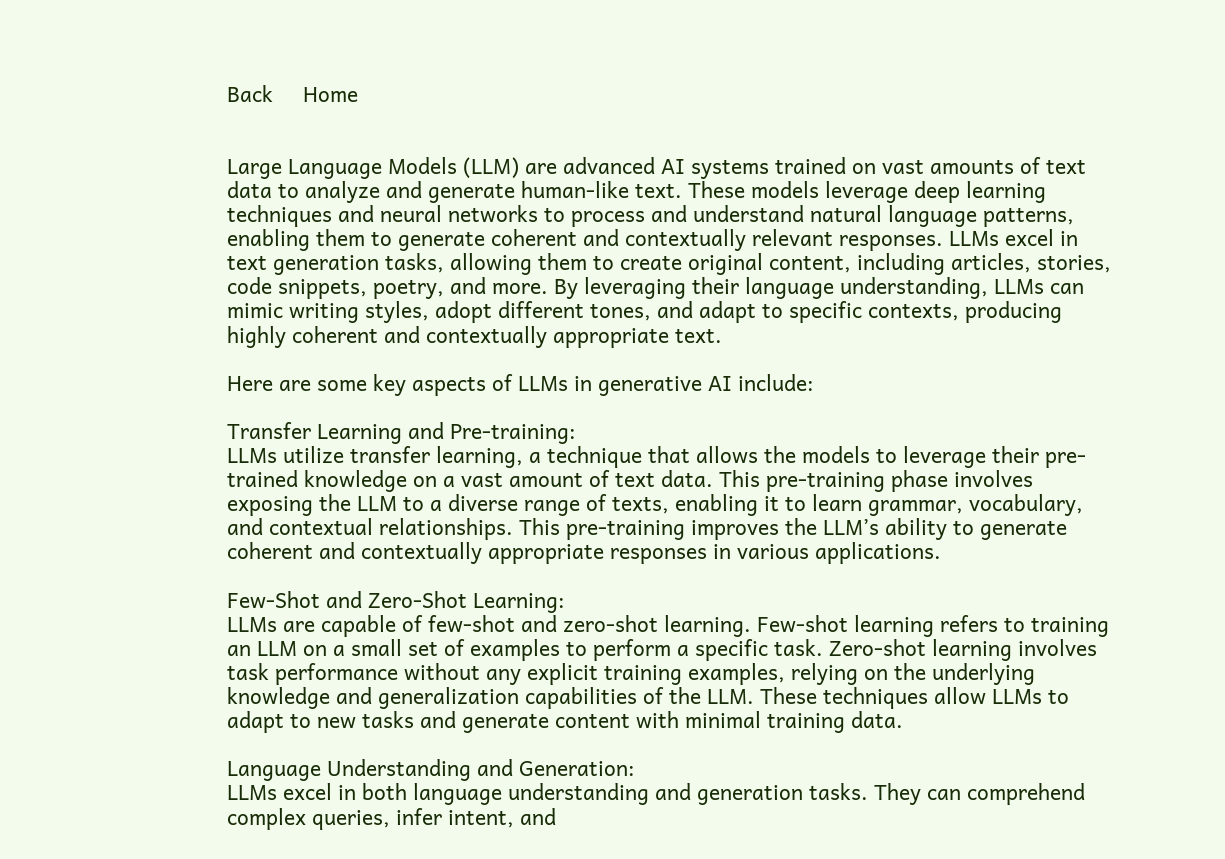Back     Home


Large Language Models (LLM) are advanced AI systems trained on vast amounts of text data to analyze and generate human-like text. These models leverage deep learning techniques and neural networks to process and understand natural language patterns, enabling them to generate coherent and contextually relevant responses. LLMs excel in text generation tasks, allowing them to create original content, including articles, stories, code snippets, poetry, and more. By leveraging their language understanding, LLMs can mimic writing styles, adopt different tones, and adapt to specific contexts, producing highly coherent and contextually appropriate text.

Here are some key aspects of LLMs in generative AI include:

Transfer Learning and Pre-training:
LLMs utilize transfer learning, a technique that allows the models to leverage their pre-trained knowledge on a vast amount of text data. This pre-training phase involves exposing the LLM to a diverse range of texts, enabling it to learn grammar, vocabulary, and contextual relationships. This pre-training improves the LLM’s ability to generate coherent and contextually appropriate responses in various applications.

Few-Shot and Zero-Shot Learning:
LLMs are capable of few-shot and zero-shot learning. Few-shot learning refers to training an LLM on a small set of examples to perform a specific task. Zero-shot learning involves task performance without any explicit training examples, relying on the underlying knowledge and generalization capabilities of the LLM. These techniques allow LLMs to adapt to new tasks and generate content with minimal training data.

Language Understanding and Generation:
LLMs excel in both language understanding and generation tasks. They can comprehend complex queries, infer intent, and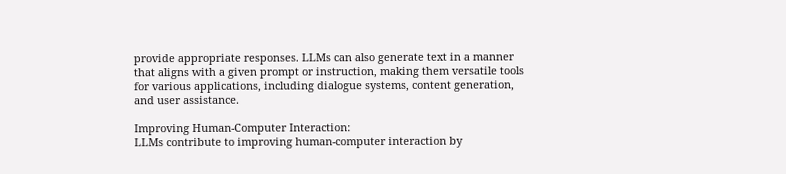provide appropriate responses. LLMs can also generate text in a manner that aligns with a given prompt or instruction, making them versatile tools for various applications, including dialogue systems, content generation, and user assistance.

Improving Human-Computer Interaction:
LLMs contribute to improving human-computer interaction by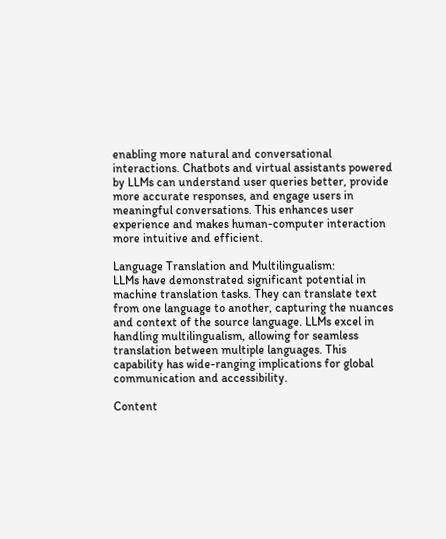enabling more natural and conversational interactions. Chatbots and virtual assistants powered by LLMs can understand user queries better, provide more accurate responses, and engage users in meaningful conversations. This enhances user experience and makes human-computer interaction more intuitive and efficient.

Language Translation and Multilingualism:
LLMs have demonstrated significant potential in machine translation tasks. They can translate text from one language to another, capturing the nuances and context of the source language. LLMs excel in handling multilingualism, allowing for seamless translation between multiple languages. This capability has wide-ranging implications for global communication and accessibility.

Content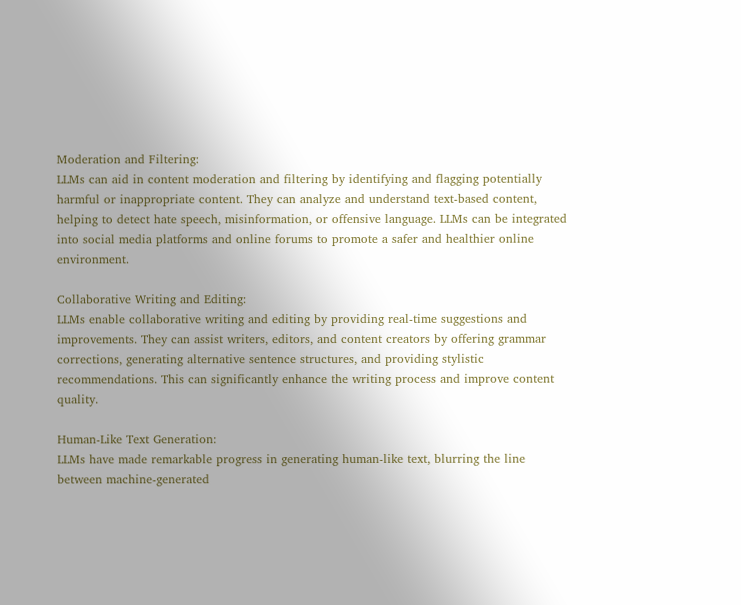Moderation and Filtering:
LLMs can aid in content moderation and filtering by identifying and flagging potentially harmful or inappropriate content. They can analyze and understand text-based content, helping to detect hate speech, misinformation, or offensive language. LLMs can be integrated into social media platforms and online forums to promote a safer and healthier online environment.

Collaborative Writing and Editing:
LLMs enable collaborative writing and editing by providing real-time suggestions and improvements. They can assist writers, editors, and content creators by offering grammar corrections, generating alternative sentence structures, and providing stylistic recommendations. This can significantly enhance the writing process and improve content quality.

Human-Like Text Generation:
LLMs have made remarkable progress in generating human-like text, blurring the line between machine-generated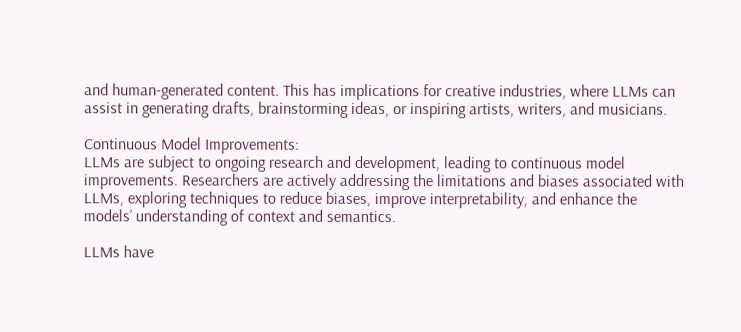and human-generated content. This has implications for creative industries, where LLMs can assist in generating drafts, brainstorming ideas, or inspiring artists, writers, and musicians.

Continuous Model Improvements:
LLMs are subject to ongoing research and development, leading to continuous model improvements. Researchers are actively addressing the limitations and biases associated with LLMs, exploring techniques to reduce biases, improve interpretability, and enhance the models’ understanding of context and semantics.

LLMs have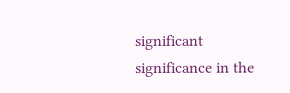significant significance in the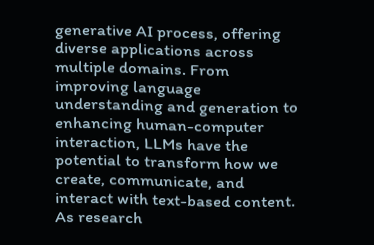generative AI process, offering diverse applications across multiple domains. From improving language understanding and generation to enhancing human-computer interaction, LLMs have the potential to transform how we create, communicate, and interact with text-based content. As research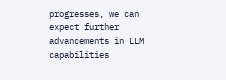progresses, we can expect further advancements in LLM capabilities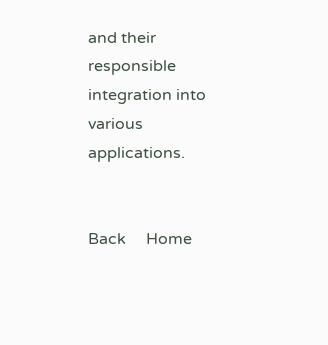and their responsible integration into various applications.


Back     Home